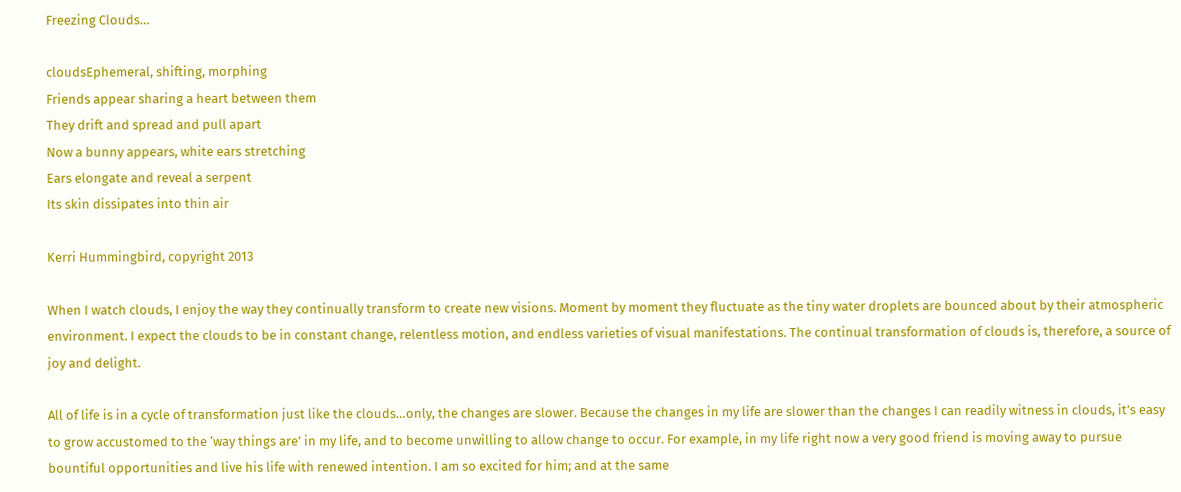Freezing Clouds…

cloudsEphemeral, shifting, morphing
Friends appear sharing a heart between them
They drift and spread and pull apart
Now a bunny appears, white ears stretching
Ears elongate and reveal a serpent
Its skin dissipates into thin air

Kerri Hummingbird, copyright 2013

When I watch clouds, I enjoy the way they continually transform to create new visions. Moment by moment they fluctuate as the tiny water droplets are bounced about by their atmospheric environment. I expect the clouds to be in constant change, relentless motion, and endless varieties of visual manifestations. The continual transformation of clouds is, therefore, a source of joy and delight.

All of life is in a cycle of transformation just like the clouds…only, the changes are slower. Because the changes in my life are slower than the changes I can readily witness in clouds, it’s easy to grow accustomed to the ‘way things are’ in my life, and to become unwilling to allow change to occur. For example, in my life right now a very good friend is moving away to pursue bountiful opportunities and live his life with renewed intention. I am so excited for him; and at the same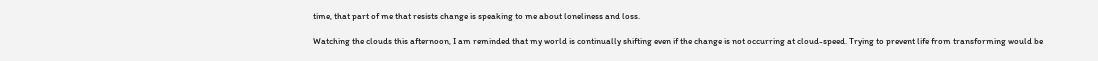time, that part of me that resists change is speaking to me about loneliness and loss.

Watching the clouds this afternoon, I am reminded that my world is continually shifting even if the change is not occurring at cloud-speed. Trying to prevent life from transforming would be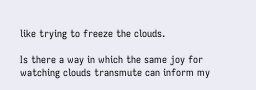like trying to freeze the clouds.

Is there a way in which the same joy for watching clouds transmute can inform my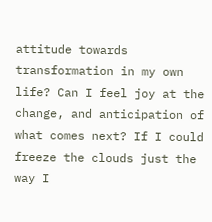attitude towards transformation in my own life? Can I feel joy at the change, and anticipation of what comes next? If I could freeze the clouds just the way I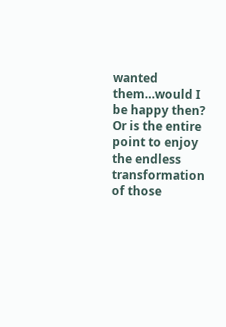wanted them…would I be happy then? Or is the entire point to enjoy the endless transformation of those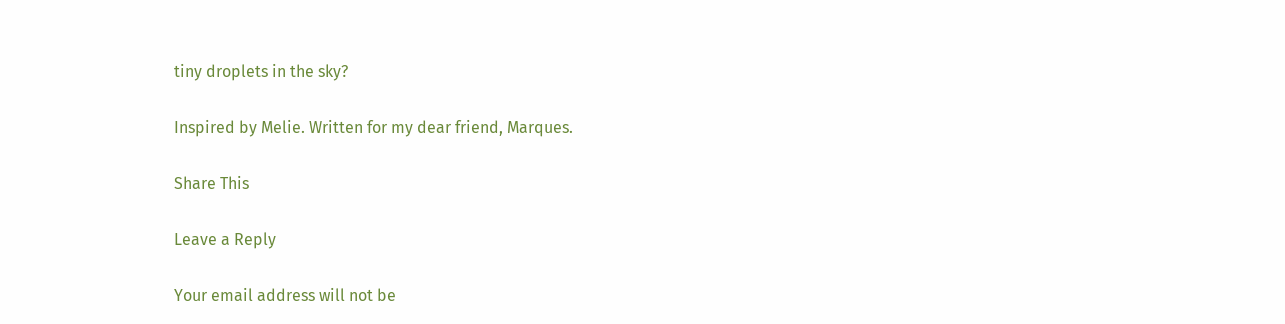tiny droplets in the sky?

Inspired by Melie. Written for my dear friend, Marques.

Share This

Leave a Reply

Your email address will not be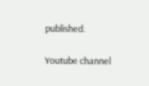published.

Youtube channel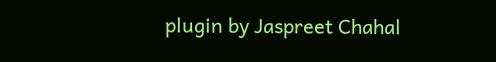plugin by Jaspreet Chahal